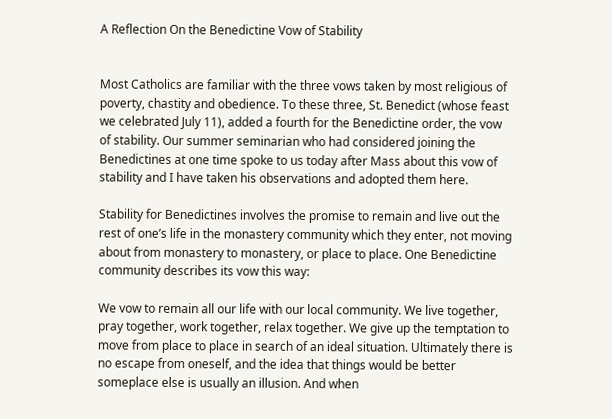A Reflection On the Benedictine Vow of Stability


Most Catholics are familiar with the three vows taken by most religious of poverty, chastity and obedience. To these three, St. Benedict (whose feast we celebrated July 11), added a fourth for the Benedictine order, the vow of stability. Our summer seminarian who had considered joining the Benedictines at one time spoke to us today after Mass about this vow of stability and I have taken his observations and adopted them here.

Stability for Benedictines involves the promise to remain and live out the rest of one’s life in the monastery community which they enter, not moving about from monastery to monastery, or place to place. One Benedictine community describes its vow this way:

We vow to remain all our life with our local community. We live together, pray together, work together, relax together. We give up the temptation to move from place to place in search of an ideal situation. Ultimately there is no escape from oneself, and the idea that things would be better someplace else is usually an illusion. And when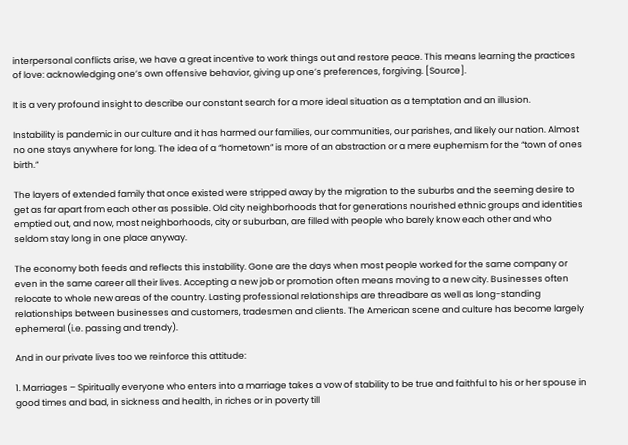interpersonal conflicts arise, we have a great incentive to work things out and restore peace. This means learning the practices of love: acknowledging one’s own offensive behavior, giving up one’s preferences, forgiving. [Source].

It is a very profound insight to describe our constant search for a more ideal situation as a temptation and an illusion.

Instability is pandemic in our culture and it has harmed our families, our communities, our parishes, and likely our nation. Almost no one stays anywhere for long. The idea of a “hometown” is more of an abstraction or a mere euphemism for the “town of ones birth.”

The layers of extended family that once existed were stripped away by the migration to the suburbs and the seeming desire to get as far apart from each other as possible. Old city neighborhoods that for generations nourished ethnic groups and identities emptied out, and now, most neighborhoods, city or suburban, are filled with people who barely know each other and who seldom stay long in one place anyway.

The economy both feeds and reflects this instability. Gone are the days when most people worked for the same company or even in the same career all their lives. Accepting a new job or promotion often means moving to a new city. Businesses often relocate to whole new areas of the country. Lasting professional relationships are threadbare as well as long-standing relationships between businesses and customers, tradesmen and clients. The American scene and culture has become largely ephemeral (i.e. passing and trendy).

And in our private lives too we reinforce this attitude:

1. Marriages – Spiritually everyone who enters into a marriage takes a vow of stability to be true and faithful to his or her spouse in good times and bad, in sickness and health, in riches or in poverty till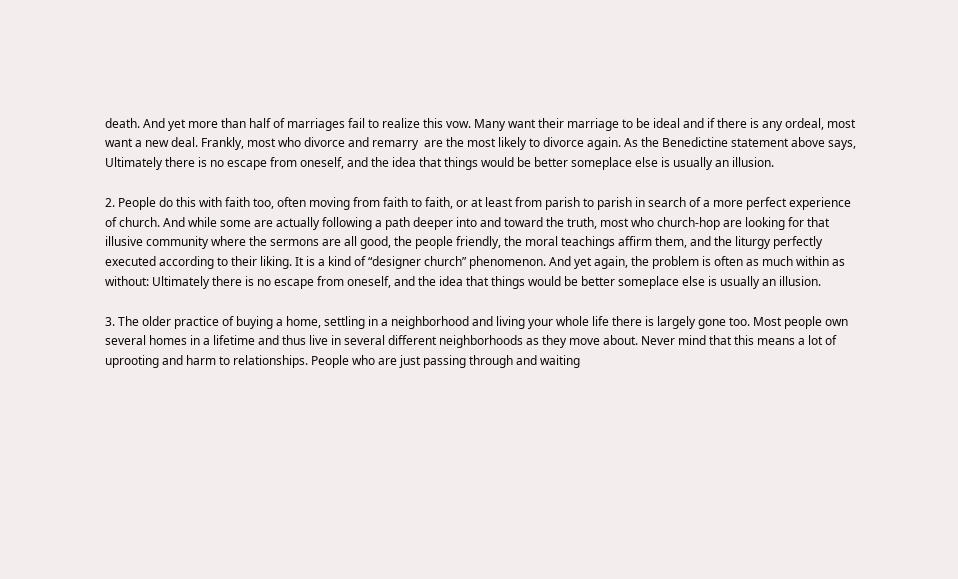death. And yet more than half of marriages fail to realize this vow. Many want their marriage to be ideal and if there is any ordeal, most want a new deal. Frankly, most who divorce and remarry  are the most likely to divorce again. As the Benedictine statement above says, Ultimately there is no escape from oneself, and the idea that things would be better someplace else is usually an illusion.

2. People do this with faith too, often moving from faith to faith, or at least from parish to parish in search of a more perfect experience of church. And while some are actually following a path deeper into and toward the truth, most who church-hop are looking for that illusive community where the sermons are all good, the people friendly, the moral teachings affirm them, and the liturgy perfectly executed according to their liking. It is a kind of “designer church” phenomenon. And yet again, the problem is often as much within as without: Ultimately there is no escape from oneself, and the idea that things would be better someplace else is usually an illusion.

3. The older practice of buying a home, settling in a neighborhood and living your whole life there is largely gone too. Most people own several homes in a lifetime and thus live in several different neighborhoods as they move about. Never mind that this means a lot of uprooting and harm to relationships. People who are just passing through and waiting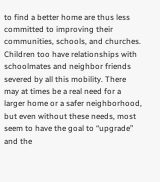to find a better home are thus less committed to improving their communities, schools, and churches. Children too have relationships with schoolmates and neighbor friends severed by all this mobility. There may at times be a real need for a larger home or a safer neighborhood, but even without these needs, most seem to have the goal to “upgrade” and the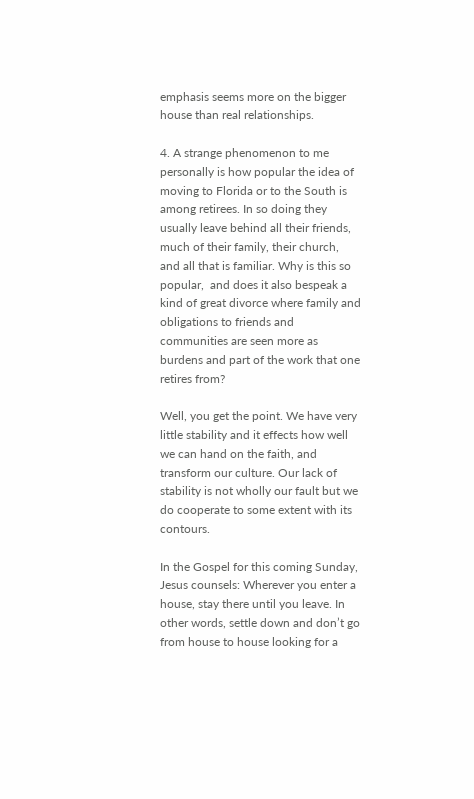emphasis seems more on the bigger house than real relationships.

4. A strange phenomenon to me personally is how popular the idea of moving to Florida or to the South is among retirees. In so doing they usually leave behind all their friends, much of their family, their church, and all that is familiar. Why is this so popular,  and does it also bespeak a kind of great divorce where family and obligations to friends and communities are seen more as burdens and part of the work that one retires from?

Well, you get the point. We have very little stability and it effects how well we can hand on the faith, and transform our culture. Our lack of stability is not wholly our fault but we do cooperate to some extent with its contours.

In the Gospel for this coming Sunday, Jesus counsels: Wherever you enter a house, stay there until you leave. In other words, settle down and don’t go from house to house looking for a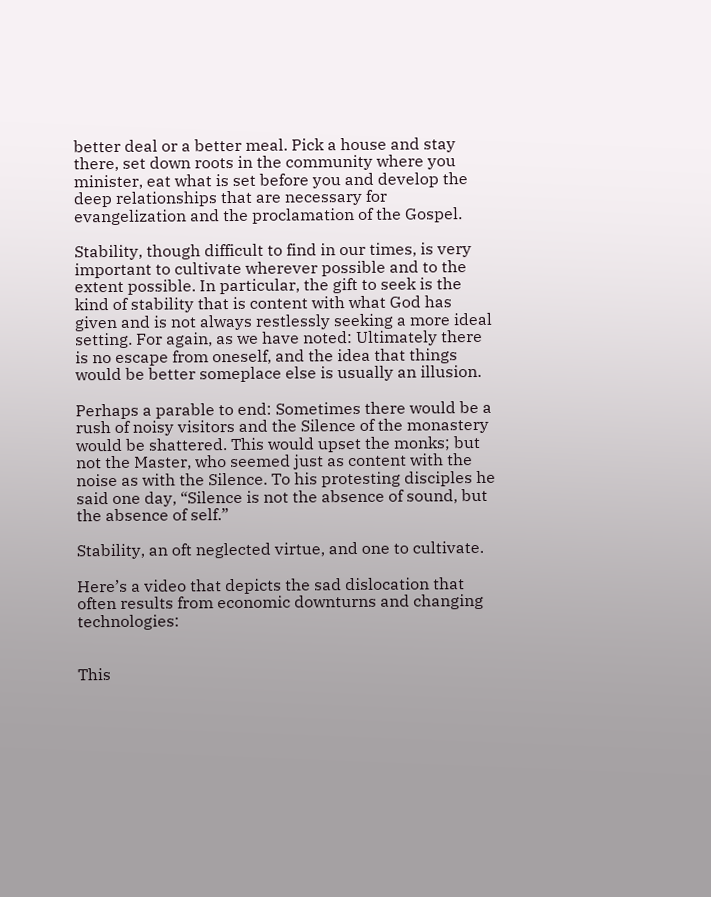better deal or a better meal. Pick a house and stay there, set down roots in the community where you minister, eat what is set before you and develop the deep relationships that are necessary for evangelization and the proclamation of the Gospel.

Stability, though difficult to find in our times, is very important to cultivate wherever possible and to the extent possible. In particular, the gift to seek is the kind of stability that is content with what God has given and is not always restlessly seeking a more ideal setting. For again, as we have noted: Ultimately there is no escape from oneself, and the idea that things would be better someplace else is usually an illusion.

Perhaps a parable to end: Sometimes there would be a rush of noisy visitors and the Silence of the monastery would be shattered. This would upset the monks; but not the Master, who seemed just as content with the noise as with the Silence. To his protesting disciples he said one day, “Silence is not the absence of sound, but the absence of self.”

Stability, an oft neglected virtue, and one to cultivate.

Here’s a video that depicts the sad dislocation that often results from economic downturns and changing technologies:


This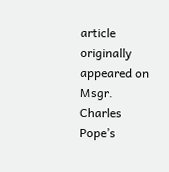article originally appeared on Msgr. Charles Pope’s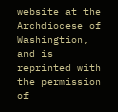website at the Archdiocese of Washingtion, and is reprinted with the permission of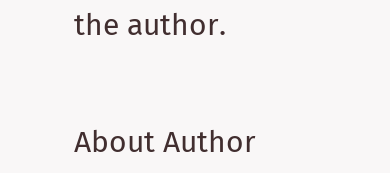the author.


About Author